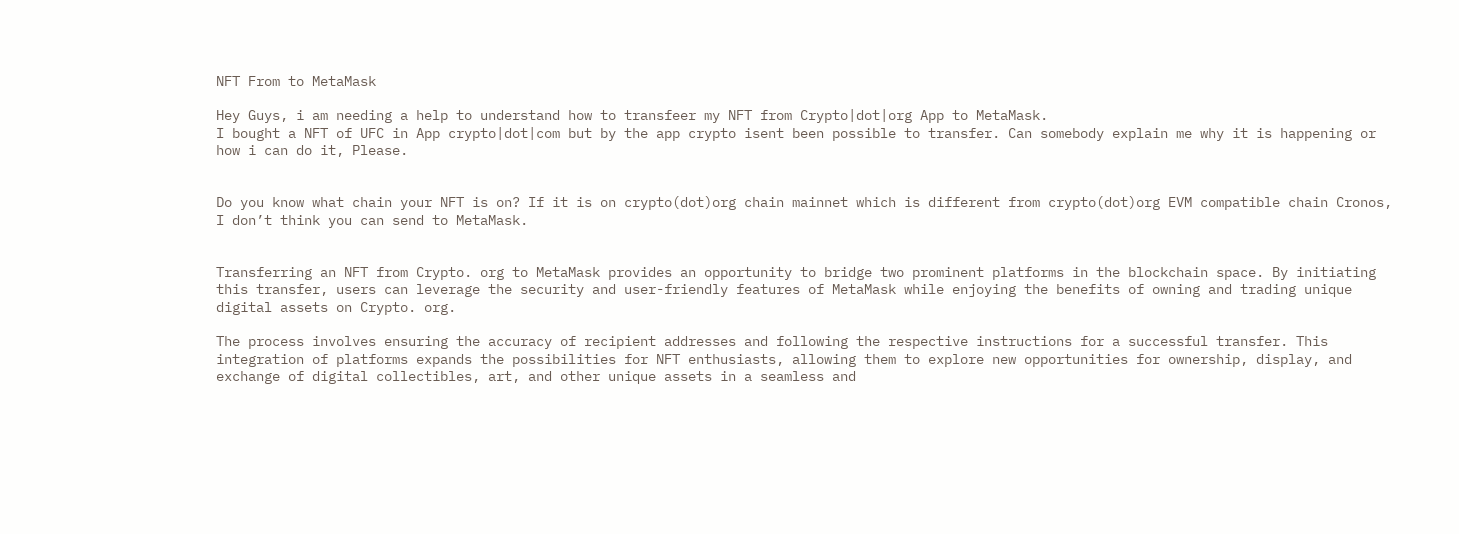NFT From to MetaMask

Hey Guys, i am needing a help to understand how to transfeer my NFT from Crypto|dot|org App to MetaMask.
I bought a NFT of UFC in App crypto|dot|com but by the app crypto isent been possible to transfer. Can somebody explain me why it is happening or how i can do it, Please.


Do you know what chain your NFT is on? If it is on crypto(dot)org chain mainnet which is different from crypto(dot)org EVM compatible chain Cronos, I don’t think you can send to MetaMask.


Transferring an NFT from Crypto. org to MetaMask provides an opportunity to bridge two prominent platforms in the blockchain space. By initiating this transfer, users can leverage the security and user-friendly features of MetaMask while enjoying the benefits of owning and trading unique digital assets on Crypto. org.

The process involves ensuring the accuracy of recipient addresses and following the respective instructions for a successful transfer. This integration of platforms expands the possibilities for NFT enthusiasts, allowing them to explore new opportunities for ownership, display, and exchange of digital collectibles, art, and other unique assets in a seamless and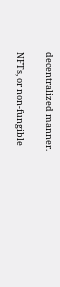decentralized manner.

NFTs, or non-fungible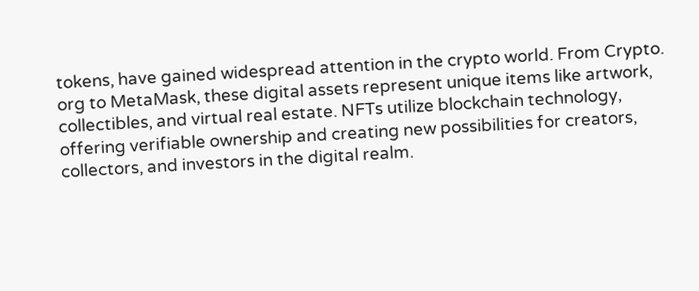tokens, have gained widespread attention in the crypto world. From Crypto. org to MetaMask, these digital assets represent unique items like artwork, collectibles, and virtual real estate. NFTs utilize blockchain technology, offering verifiable ownership and creating new possibilities for creators, collectors, and investors in the digital realm.